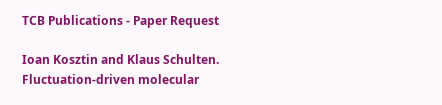TCB Publications - Paper Request

Ioan Kosztin and Klaus Schulten. Fluctuation-driven molecular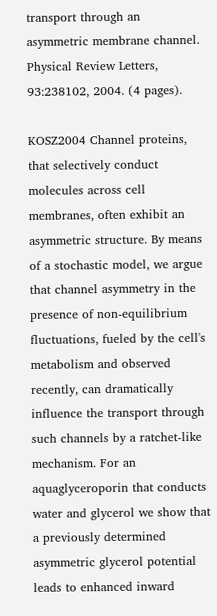transport through an asymmetric membrane channel. Physical Review Letters, 93:238102, 2004. (4 pages).

KOSZ2004 Channel proteins, that selectively conduct molecules across cell membranes, often exhibit an asymmetric structure. By means of a stochastic model, we argue that channel asymmetry in the presence of non-equilibrium fluctuations, fueled by the cell's metabolism and observed recently, can dramatically influence the transport through such channels by a ratchet-like mechanism. For an aquaglyceroporin that conducts water and glycerol we show that a previously determined asymmetric glycerol potential leads to enhanced inward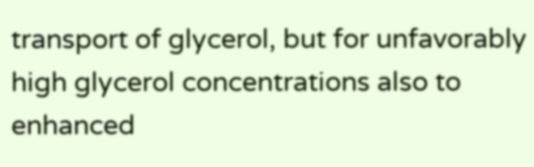transport of glycerol, but for unfavorably high glycerol concentrations also to enhanced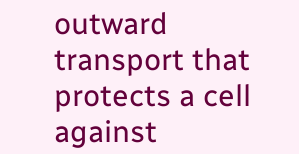outward transport that protects a cell against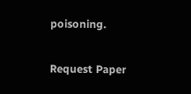poisoning.

Request Paper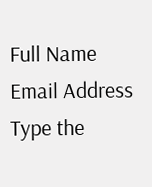Full Name
Email Address
Type the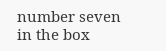number seven in the box